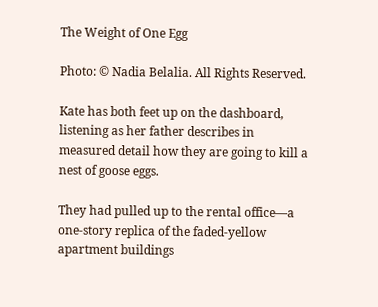The Weight of One Egg

Photo: © Nadia Belalia. All Rights Reserved.

Kate has both feet up on the dashboard, listening as her father describes in measured detail how they are going to kill a nest of goose eggs.

They had pulled up to the rental office—a one-story replica of the faded-yellow apartment buildings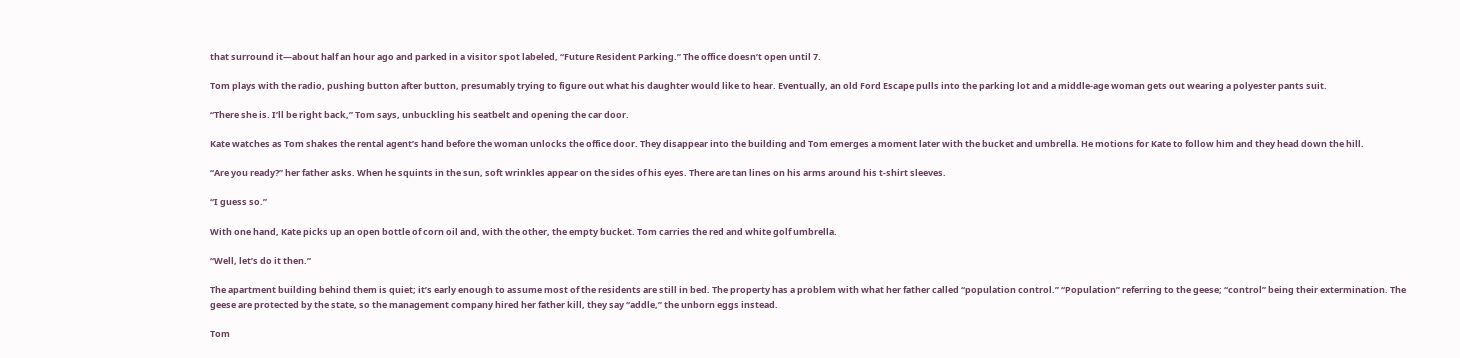that surround it—about half an hour ago and parked in a visitor spot labeled, “Future Resident Parking.” The office doesn’t open until 7.

Tom plays with the radio, pushing button after button, presumably trying to figure out what his daughter would like to hear. Eventually, an old Ford Escape pulls into the parking lot and a middle-age woman gets out wearing a polyester pants suit.

“There she is. I’ll be right back,” Tom says, unbuckling his seatbelt and opening the car door.

Kate watches as Tom shakes the rental agent’s hand before the woman unlocks the office door. They disappear into the building and Tom emerges a moment later with the bucket and umbrella. He motions for Kate to follow him and they head down the hill.

“Are you ready?” her father asks. When he squints in the sun, soft wrinkles appear on the sides of his eyes. There are tan lines on his arms around his t-shirt sleeves.

“I guess so.”

With one hand, Kate picks up an open bottle of corn oil and, with the other, the empty bucket. Tom carries the red and white golf umbrella.

“Well, let’s do it then.”

The apartment building behind them is quiet; it’s early enough to assume most of the residents are still in bed. The property has a problem with what her father called “population control.” “Population” referring to the geese; “control” being their extermination. The geese are protected by the state, so the management company hired her father kill, they say “addle,” the unborn eggs instead.

Tom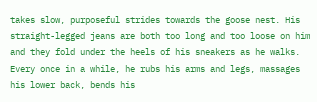takes slow, purposeful strides towards the goose nest. His straight-legged jeans are both too long and too loose on him and they fold under the heels of his sneakers as he walks. Every once in a while, he rubs his arms and legs, massages his lower back, bends his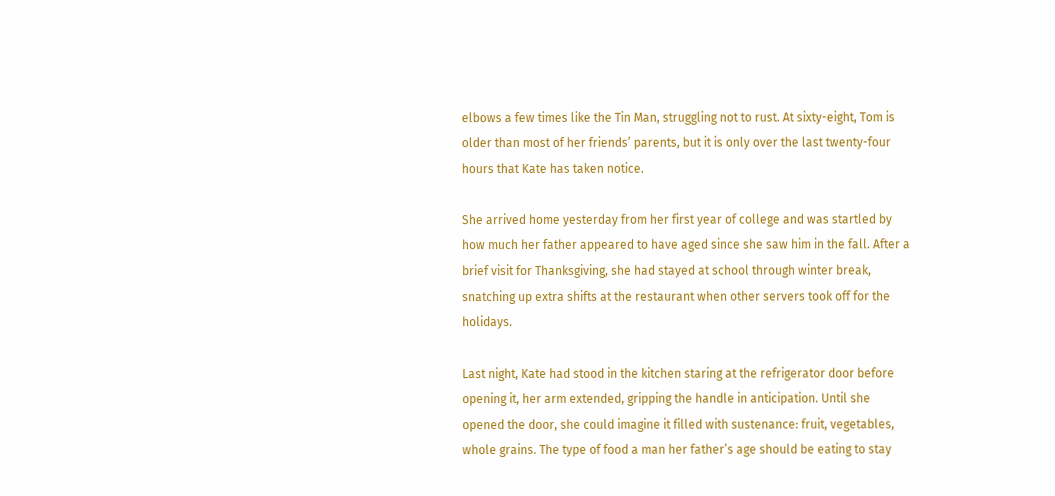elbows a few times like the Tin Man, struggling not to rust. At sixty-eight, Tom is older than most of her friends’ parents, but it is only over the last twenty-four hours that Kate has taken notice.

She arrived home yesterday from her first year of college and was startled by how much her father appeared to have aged since she saw him in the fall. After a brief visit for Thanksgiving, she had stayed at school through winter break, snatching up extra shifts at the restaurant when other servers took off for the holidays.

Last night, Kate had stood in the kitchen staring at the refrigerator door before opening it, her arm extended, gripping the handle in anticipation. Until she opened the door, she could imagine it filled with sustenance: fruit, vegetables, whole grains. The type of food a man her father’s age should be eating to stay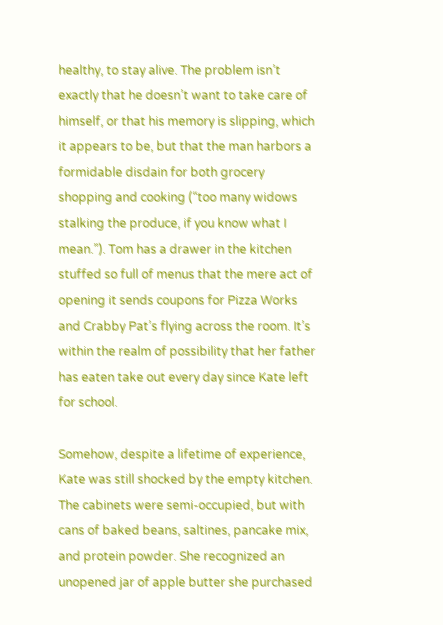healthy, to stay alive. The problem isn’t exactly that he doesn’t want to take care of himself, or that his memory is slipping, which it appears to be, but that the man harbors a formidable disdain for both grocery shopping and cooking (“too many widows stalking the produce, if you know what I mean.”). Tom has a drawer in the kitchen stuffed so full of menus that the mere act of opening it sends coupons for Pizza Works and Crabby Pat’s flying across the room. It’s within the realm of possibility that her father has eaten take out every day since Kate left for school.

Somehow, despite a lifetime of experience, Kate was still shocked by the empty kitchen. The cabinets were semi-occupied, but with cans of baked beans, saltines, pancake mix, and protein powder. She recognized an unopened jar of apple butter she purchased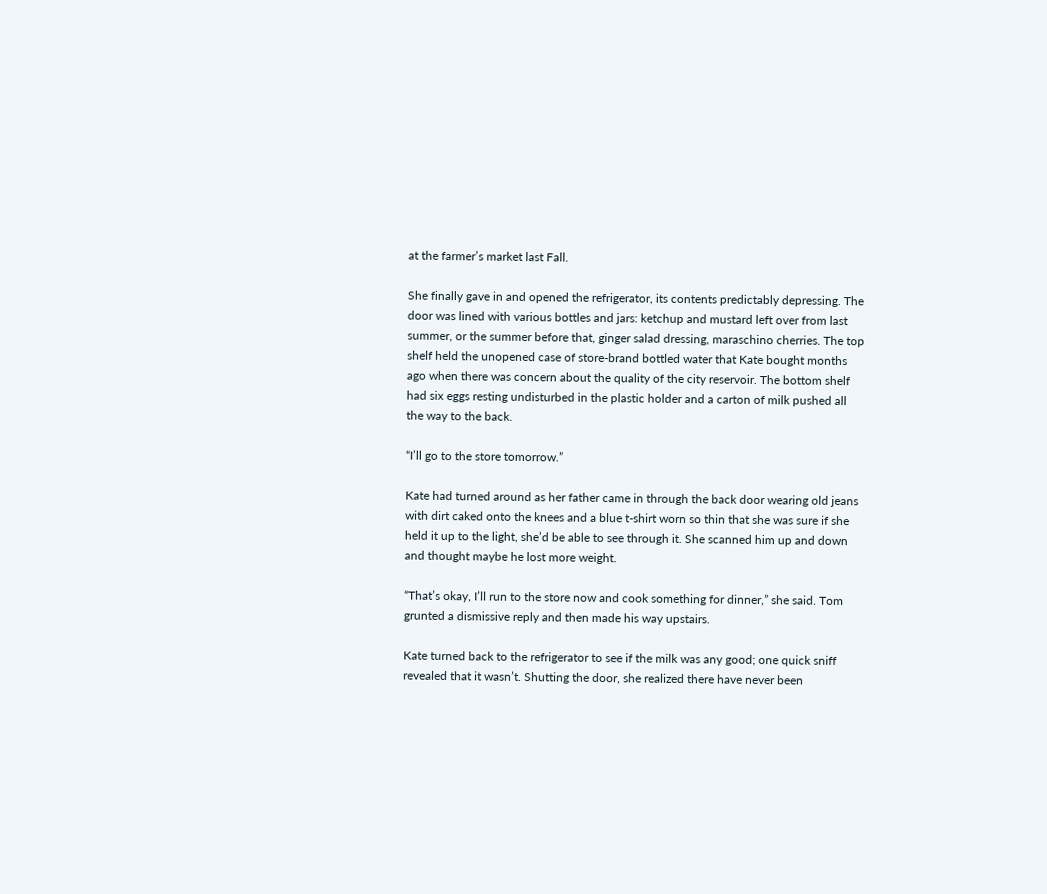at the farmer’s market last Fall.

She finally gave in and opened the refrigerator, its contents predictably depressing. The door was lined with various bottles and jars: ketchup and mustard left over from last summer, or the summer before that, ginger salad dressing, maraschino cherries. The top shelf held the unopened case of store-brand bottled water that Kate bought months ago when there was concern about the quality of the city reservoir. The bottom shelf had six eggs resting undisturbed in the plastic holder and a carton of milk pushed all the way to the back.

“I’ll go to the store tomorrow.”

Kate had turned around as her father came in through the back door wearing old jeans with dirt caked onto the knees and a blue t-shirt worn so thin that she was sure if she held it up to the light, she’d be able to see through it. She scanned him up and down and thought maybe he lost more weight.

“That’s okay, I’ll run to the store now and cook something for dinner,” she said. Tom grunted a dismissive reply and then made his way upstairs.

Kate turned back to the refrigerator to see if the milk was any good; one quick sniff revealed that it wasn’t. Shutting the door, she realized there have never been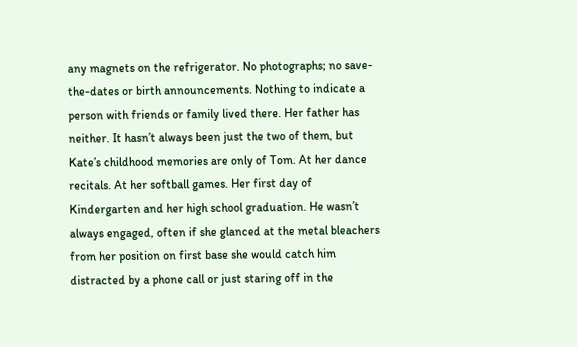any magnets on the refrigerator. No photographs; no save-the-dates or birth announcements. Nothing to indicate a person with friends or family lived there. Her father has neither. It hasn’t always been just the two of them, but Kate’s childhood memories are only of Tom. At her dance recitals. At her softball games. Her first day of Kindergarten and her high school graduation. He wasn’t always engaged, often if she glanced at the metal bleachers from her position on first base she would catch him distracted by a phone call or just staring off in the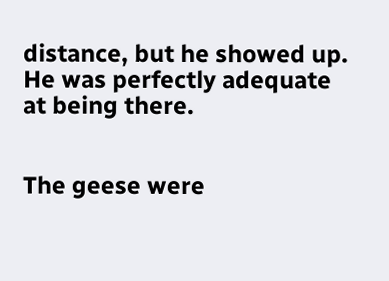distance, but he showed up. He was perfectly adequate at being there.


The geese were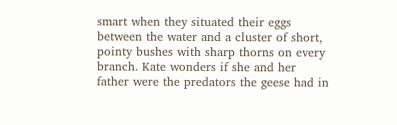smart when they situated their eggs between the water and a cluster of short, pointy bushes with sharp thorns on every branch. Kate wonders if she and her father were the predators the geese had in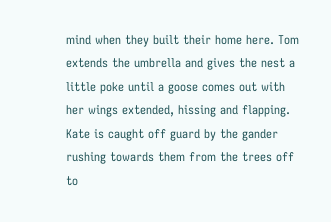mind when they built their home here. Tom extends the umbrella and gives the nest a little poke until a goose comes out with her wings extended, hissing and flapping. Kate is caught off guard by the gander rushing towards them from the trees off to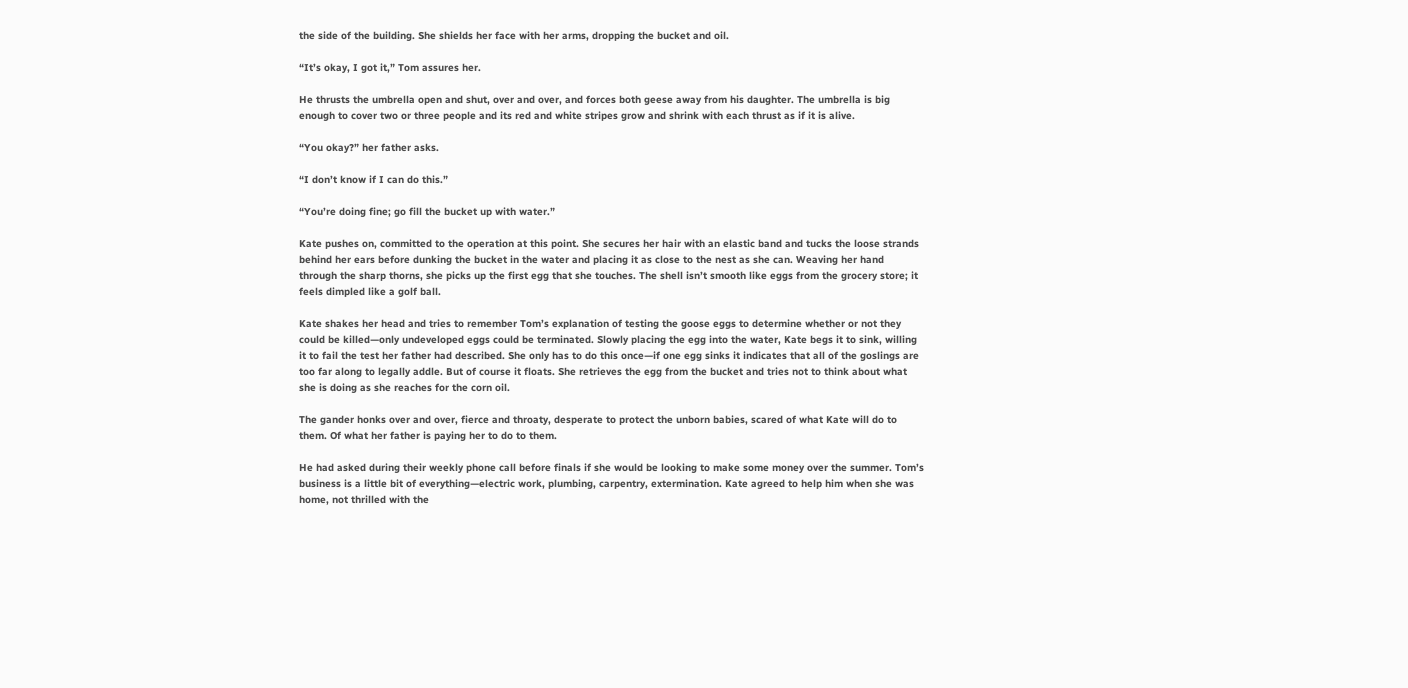the side of the building. She shields her face with her arms, dropping the bucket and oil.

“It’s okay, I got it,” Tom assures her.

He thrusts the umbrella open and shut, over and over, and forces both geese away from his daughter. The umbrella is big enough to cover two or three people and its red and white stripes grow and shrink with each thrust as if it is alive.

“You okay?” her father asks.

“I don’t know if I can do this.”

“You’re doing fine; go fill the bucket up with water.”

Kate pushes on, committed to the operation at this point. She secures her hair with an elastic band and tucks the loose strands behind her ears before dunking the bucket in the water and placing it as close to the nest as she can. Weaving her hand through the sharp thorns, she picks up the first egg that she touches. The shell isn’t smooth like eggs from the grocery store; it feels dimpled like a golf ball.

Kate shakes her head and tries to remember Tom’s explanation of testing the goose eggs to determine whether or not they could be killed—only undeveloped eggs could be terminated. Slowly placing the egg into the water, Kate begs it to sink, willing it to fail the test her father had described. She only has to do this once—if one egg sinks it indicates that all of the goslings are too far along to legally addle. But of course it floats. She retrieves the egg from the bucket and tries not to think about what she is doing as she reaches for the corn oil.

The gander honks over and over, fierce and throaty, desperate to protect the unborn babies, scared of what Kate will do to them. Of what her father is paying her to do to them.

He had asked during their weekly phone call before finals if she would be looking to make some money over the summer. Tom’s business is a little bit of everything—electric work, plumbing, carpentry, extermination. Kate agreed to help him when she was home, not thrilled with the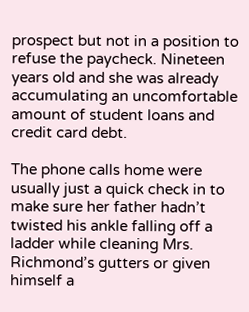prospect but not in a position to refuse the paycheck. Nineteen years old and she was already accumulating an uncomfortable amount of student loans and credit card debt.

The phone calls home were usually just a quick check in to make sure her father hadn’t twisted his ankle falling off a ladder while cleaning Mrs. Richmond’s gutters or given himself a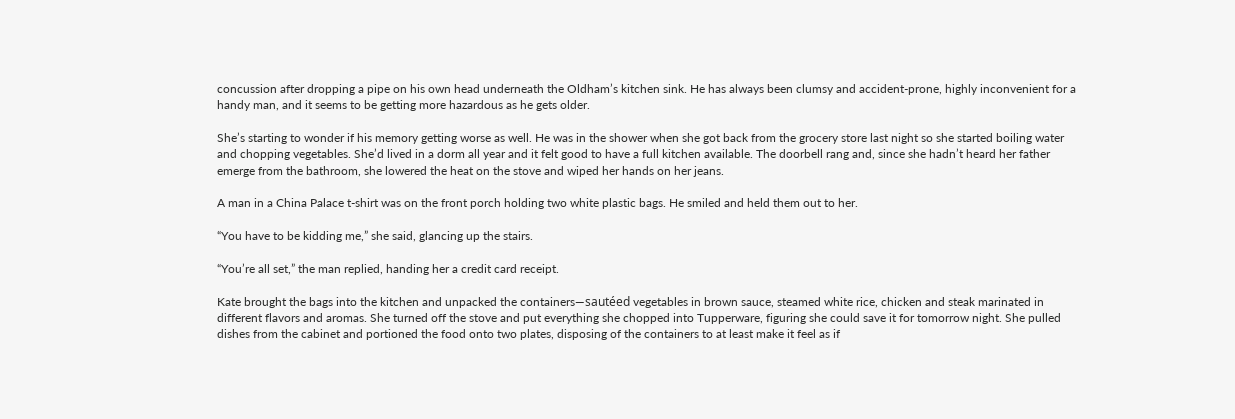concussion after dropping a pipe on his own head underneath the Oldham’s kitchen sink. He has always been clumsy and accident-prone, highly inconvenient for a handy man, and it seems to be getting more hazardous as he gets older.

She’s starting to wonder if his memory getting worse as well. He was in the shower when she got back from the grocery store last night so she started boiling water and chopping vegetables. She’d lived in a dorm all year and it felt good to have a full kitchen available. The doorbell rang and, since she hadn’t heard her father emerge from the bathroom, she lowered the heat on the stove and wiped her hands on her jeans.

A man in a China Palace t-shirt was on the front porch holding two white plastic bags. He smiled and held them out to her.

“You have to be kidding me,” she said, glancing up the stairs.

“You’re all set,” the man replied, handing her a credit card receipt.

Kate brought the bags into the kitchen and unpacked the containers—sautéed vegetables in brown sauce, steamed white rice, chicken and steak marinated in different flavors and aromas. She turned off the stove and put everything she chopped into Tupperware, figuring she could save it for tomorrow night. She pulled dishes from the cabinet and portioned the food onto two plates, disposing of the containers to at least make it feel as if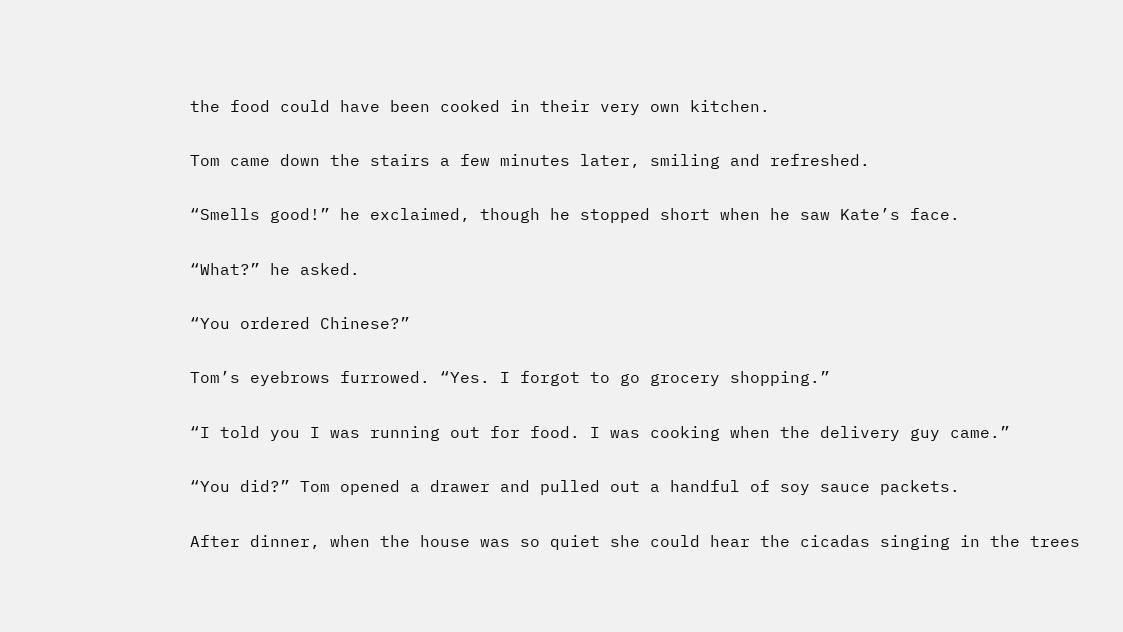the food could have been cooked in their very own kitchen.

Tom came down the stairs a few minutes later, smiling and refreshed.

“Smells good!” he exclaimed, though he stopped short when he saw Kate’s face.

“What?” he asked.

“You ordered Chinese?”

Tom’s eyebrows furrowed. “Yes. I forgot to go grocery shopping.”

“I told you I was running out for food. I was cooking when the delivery guy came.”

“You did?” Tom opened a drawer and pulled out a handful of soy sauce packets.

After dinner, when the house was so quiet she could hear the cicadas singing in the trees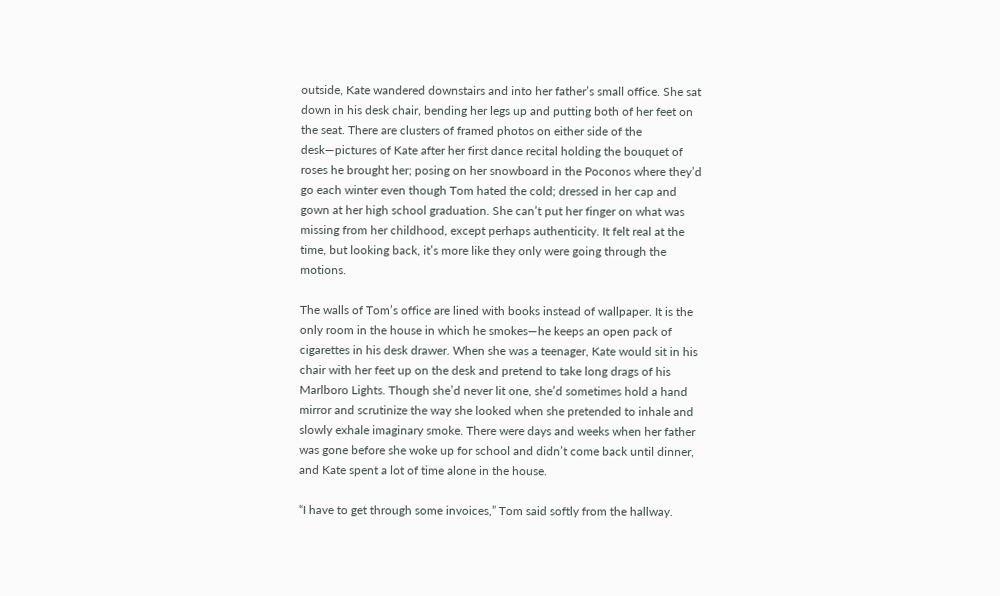outside, Kate wandered downstairs and into her father’s small office. She sat down in his desk chair, bending her legs up and putting both of her feet on the seat. There are clusters of framed photos on either side of the desk—pictures of Kate after her first dance recital holding the bouquet of roses he brought her; posing on her snowboard in the Poconos where they’d go each winter even though Tom hated the cold; dressed in her cap and gown at her high school graduation. She can’t put her finger on what was missing from her childhood, except perhaps authenticity. It felt real at the time, but looking back, it’s more like they only were going through the motions.

The walls of Tom’s office are lined with books instead of wallpaper. It is the only room in the house in which he smokes—he keeps an open pack of cigarettes in his desk drawer. When she was a teenager, Kate would sit in his chair with her feet up on the desk and pretend to take long drags of his Marlboro Lights. Though she’d never lit one, she’d sometimes hold a hand mirror and scrutinize the way she looked when she pretended to inhale and slowly exhale imaginary smoke. There were days and weeks when her father was gone before she woke up for school and didn’t come back until dinner, and Kate spent a lot of time alone in the house.

“I have to get through some invoices,” Tom said softly from the hallway.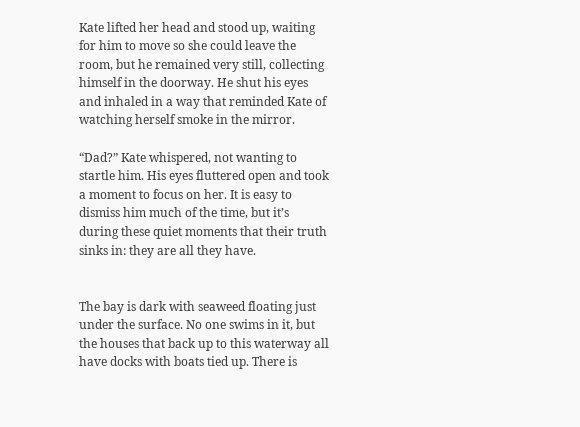Kate lifted her head and stood up, waiting for him to move so she could leave the room, but he remained very still, collecting himself in the doorway. He shut his eyes and inhaled in a way that reminded Kate of watching herself smoke in the mirror.

“Dad?” Kate whispered, not wanting to startle him. His eyes fluttered open and took a moment to focus on her. It is easy to dismiss him much of the time, but it’s during these quiet moments that their truth sinks in: they are all they have.


The bay is dark with seaweed floating just under the surface. No one swims in it, but the houses that back up to this waterway all have docks with boats tied up. There is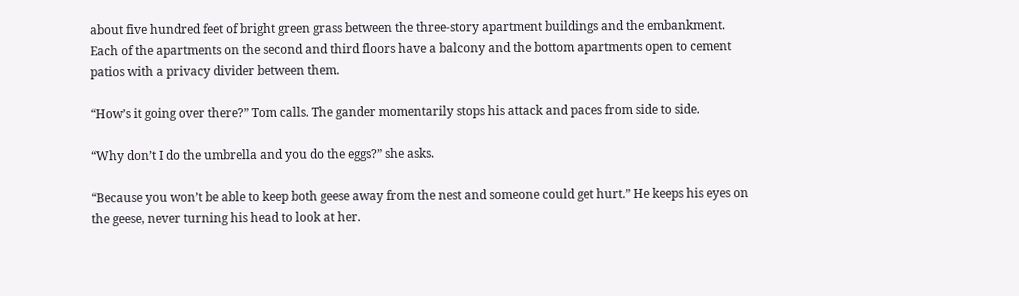about five hundred feet of bright green grass between the three-story apartment buildings and the embankment. Each of the apartments on the second and third floors have a balcony and the bottom apartments open to cement patios with a privacy divider between them.

“How’s it going over there?” Tom calls. The gander momentarily stops his attack and paces from side to side.

“Why don’t I do the umbrella and you do the eggs?” she asks.

“Because you won’t be able to keep both geese away from the nest and someone could get hurt.” He keeps his eyes on the geese, never turning his head to look at her.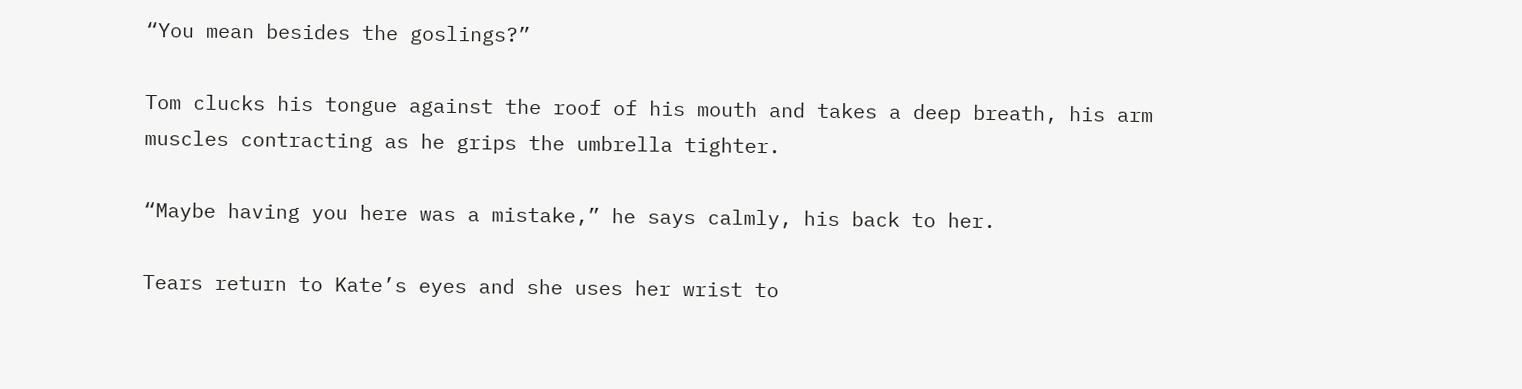“You mean besides the goslings?”

Tom clucks his tongue against the roof of his mouth and takes a deep breath, his arm muscles contracting as he grips the umbrella tighter.

“Maybe having you here was a mistake,” he says calmly, his back to her.

Tears return to Kate’s eyes and she uses her wrist to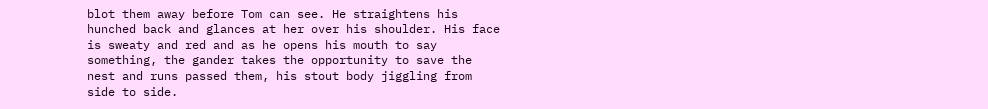blot them away before Tom can see. He straightens his hunched back and glances at her over his shoulder. His face is sweaty and red and as he opens his mouth to say something, the gander takes the opportunity to save the nest and runs passed them, his stout body jiggling from side to side.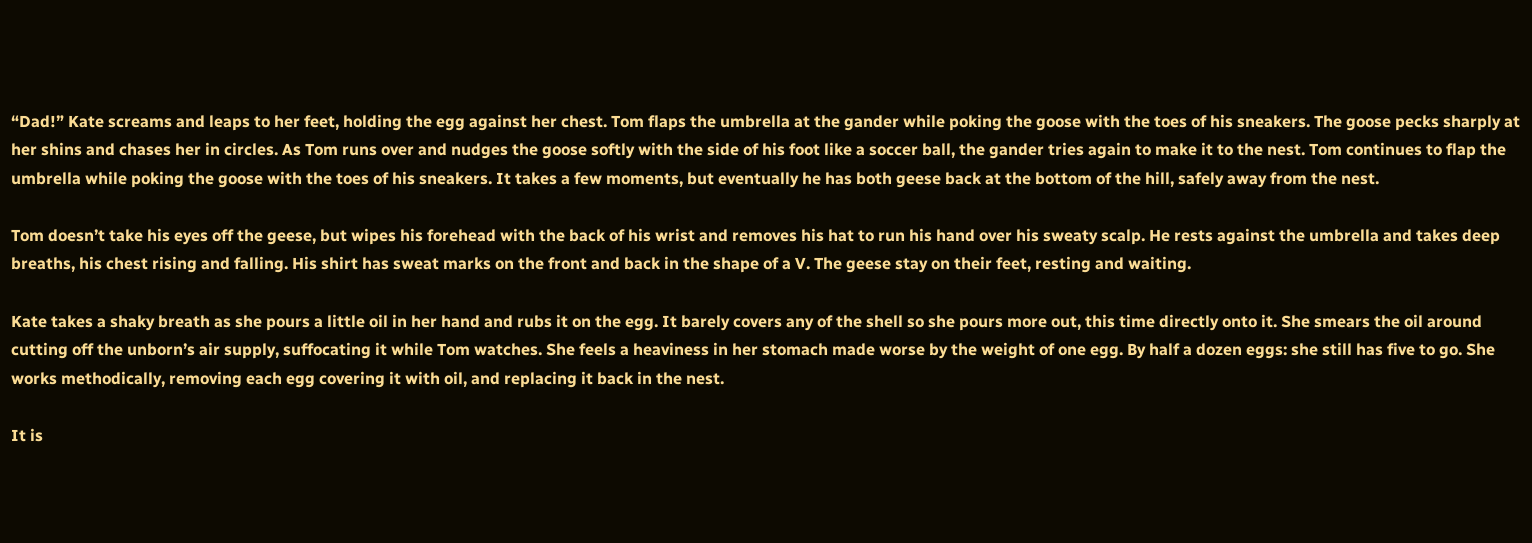“Dad!” Kate screams and leaps to her feet, holding the egg against her chest. Tom flaps the umbrella at the gander while poking the goose with the toes of his sneakers. The goose pecks sharply at her shins and chases her in circles. As Tom runs over and nudges the goose softly with the side of his foot like a soccer ball, the gander tries again to make it to the nest. Tom continues to flap the umbrella while poking the goose with the toes of his sneakers. It takes a few moments, but eventually he has both geese back at the bottom of the hill, safely away from the nest.

Tom doesn’t take his eyes off the geese, but wipes his forehead with the back of his wrist and removes his hat to run his hand over his sweaty scalp. He rests against the umbrella and takes deep breaths, his chest rising and falling. His shirt has sweat marks on the front and back in the shape of a V. The geese stay on their feet, resting and waiting.

Kate takes a shaky breath as she pours a little oil in her hand and rubs it on the egg. It barely covers any of the shell so she pours more out, this time directly onto it. She smears the oil around cutting off the unborn’s air supply, suffocating it while Tom watches. She feels a heaviness in her stomach made worse by the weight of one egg. By half a dozen eggs: she still has five to go. She works methodically, removing each egg covering it with oil, and replacing it back in the nest.

It is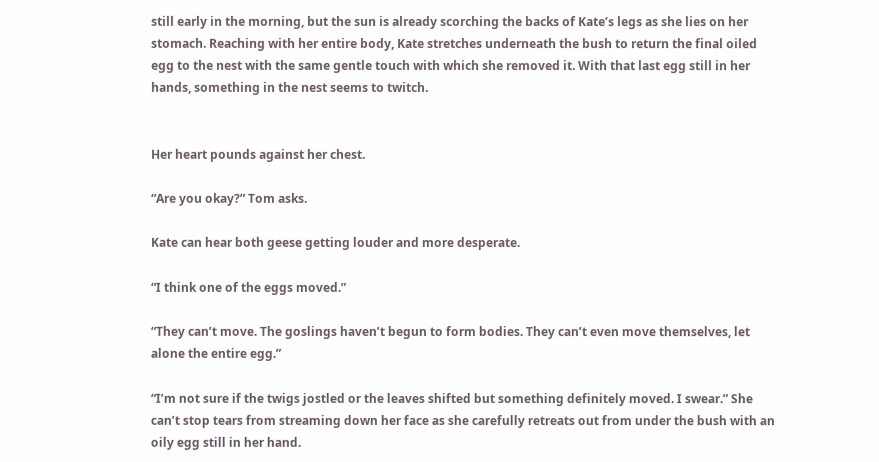still early in the morning, but the sun is already scorching the backs of Kate’s legs as she lies on her stomach. Reaching with her entire body, Kate stretches underneath the bush to return the final oiled egg to the nest with the same gentle touch with which she removed it. With that last egg still in her hands, something in the nest seems to twitch.


Her heart pounds against her chest.

“Are you okay?” Tom asks.

Kate can hear both geese getting louder and more desperate.

“I think one of the eggs moved.”

“They can’t move. The goslings haven’t begun to form bodies. They can’t even move themselves, let alone the entire egg.”

“I’m not sure if the twigs jostled or the leaves shifted but something definitely moved. I swear.” She can’t stop tears from streaming down her face as she carefully retreats out from under the bush with an oily egg still in her hand.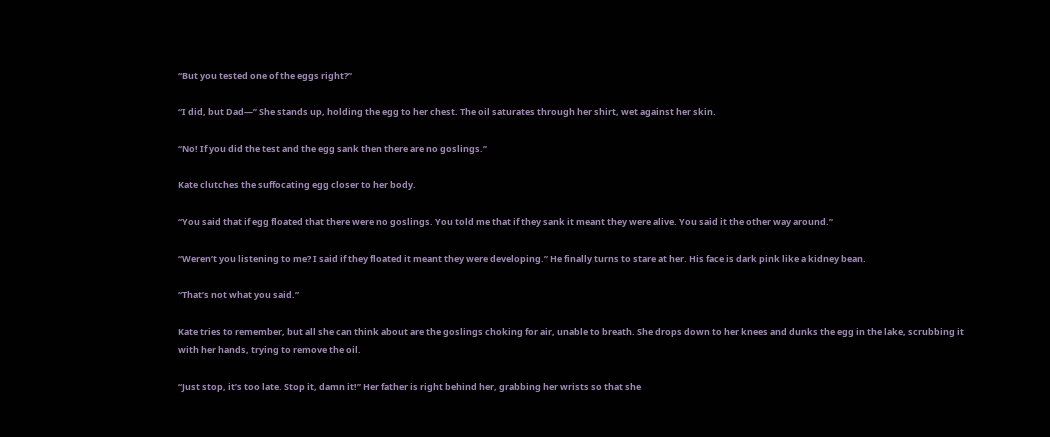“But you tested one of the eggs right?”

“I did, but Dad—” She stands up, holding the egg to her chest. The oil saturates through her shirt, wet against her skin.

“No! If you did the test and the egg sank then there are no goslings.”

Kate clutches the suffocating egg closer to her body.

“You said that if egg floated that there were no goslings. You told me that if they sank it meant they were alive. You said it the other way around.”

“Weren’t you listening to me? I said if they floated it meant they were developing.” He finally turns to stare at her. His face is dark pink like a kidney bean.

“That’s not what you said.”

Kate tries to remember, but all she can think about are the goslings choking for air, unable to breath. She drops down to her knees and dunks the egg in the lake, scrubbing it with her hands, trying to remove the oil.

“Just stop, it’s too late. Stop it, damn it!” Her father is right behind her, grabbing her wrists so that she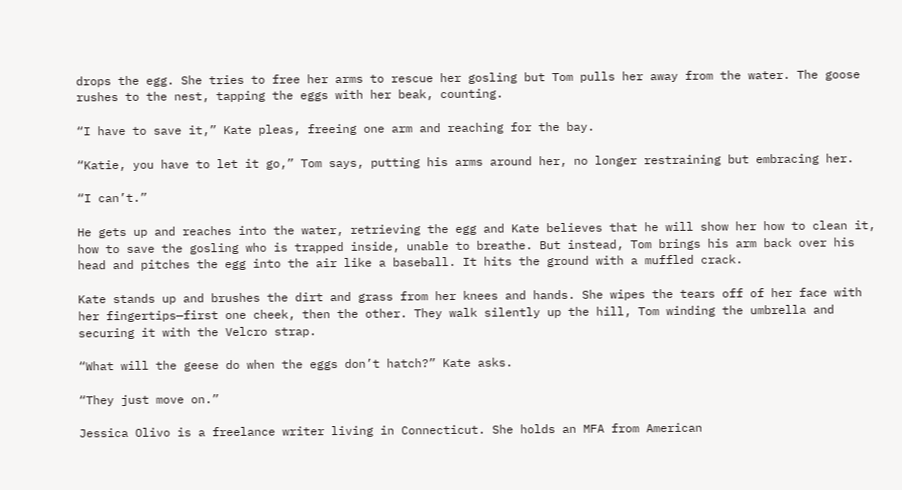drops the egg. She tries to free her arms to rescue her gosling but Tom pulls her away from the water. The goose rushes to the nest, tapping the eggs with her beak, counting.

“I have to save it,” Kate pleas, freeing one arm and reaching for the bay.

“Katie, you have to let it go,” Tom says, putting his arms around her, no longer restraining but embracing her.

“I can’t.”

He gets up and reaches into the water, retrieving the egg and Kate believes that he will show her how to clean it, how to save the gosling who is trapped inside, unable to breathe. But instead, Tom brings his arm back over his head and pitches the egg into the air like a baseball. It hits the ground with a muffled crack.

Kate stands up and brushes the dirt and grass from her knees and hands. She wipes the tears off of her face with her fingertips—first one cheek, then the other. They walk silently up the hill, Tom winding the umbrella and securing it with the Velcro strap.

“What will the geese do when the eggs don’t hatch?” Kate asks.

“They just move on.”

Jessica Olivo is a freelance writer living in Connecticut. She holds an MFA from American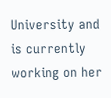University and is currently working on her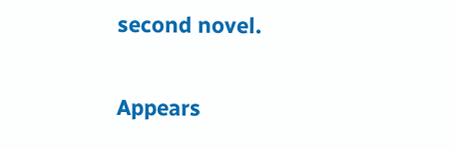second novel.

Appears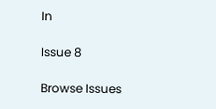In

Issue 8

Browse Issues